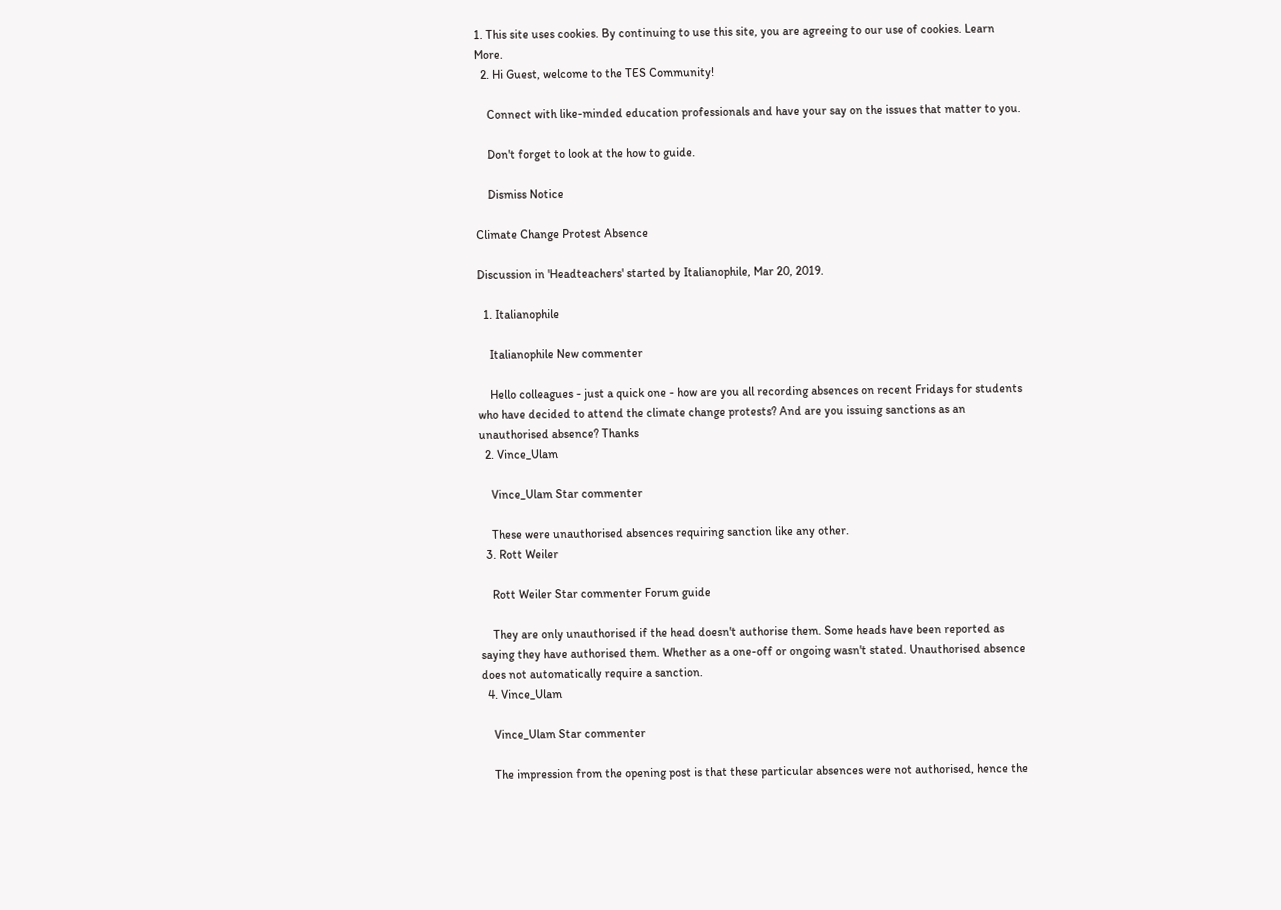1. This site uses cookies. By continuing to use this site, you are agreeing to our use of cookies. Learn More.
  2. Hi Guest, welcome to the TES Community!

    Connect with like-minded education professionals and have your say on the issues that matter to you.

    Don't forget to look at the how to guide.

    Dismiss Notice

Climate Change Protest Absence

Discussion in 'Headteachers' started by Italianophile, Mar 20, 2019.

  1. Italianophile

    Italianophile New commenter

    Hello colleagues - just a quick one - how are you all recording absences on recent Fridays for students who have decided to attend the climate change protests? And are you issuing sanctions as an unauthorised absence? Thanks
  2. Vince_Ulam

    Vince_Ulam Star commenter

    These were unauthorised absences requiring sanction like any other.
  3. Rott Weiler

    Rott Weiler Star commenter Forum guide

    They are only unauthorised if the head doesn't authorise them. Some heads have been reported as saying they have authorised them. Whether as a one-off or ongoing wasn't stated. Unauthorised absence does not automatically require a sanction.
  4. Vince_Ulam

    Vince_Ulam Star commenter

    The impression from the opening post is that these particular absences were not authorised, hence the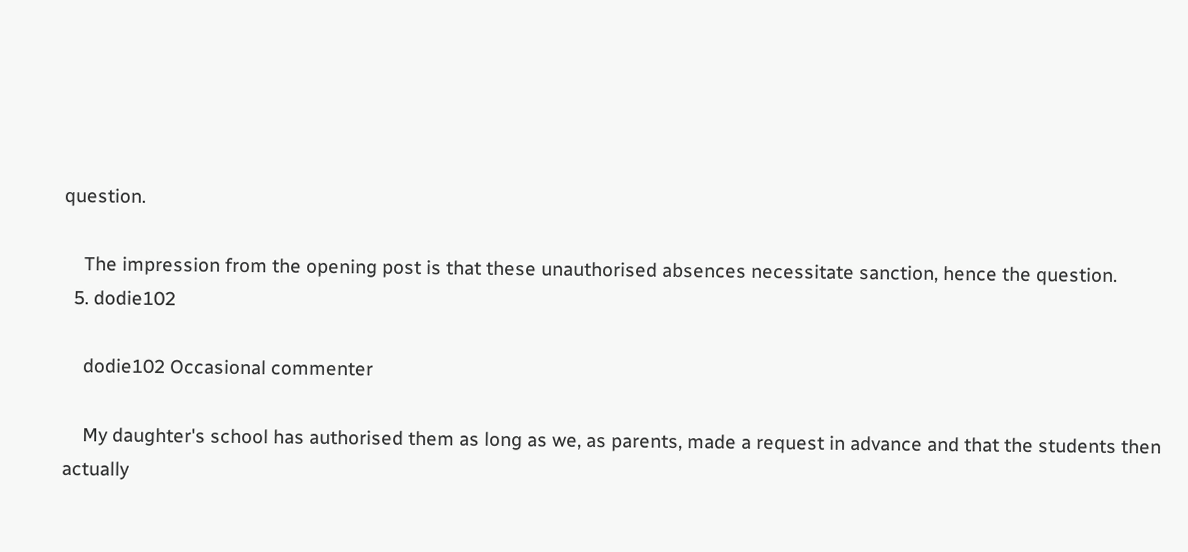question.

    The impression from the opening post is that these unauthorised absences necessitate sanction, hence the question.
  5. dodie102

    dodie102 Occasional commenter

    My daughter's school has authorised them as long as we, as parents, made a request in advance and that the students then actually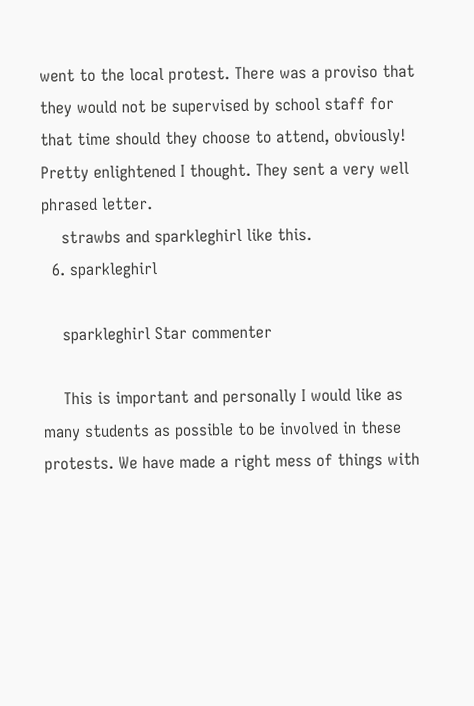went to the local protest. There was a proviso that they would not be supervised by school staff for that time should they choose to attend, obviously! Pretty enlightened I thought. They sent a very well phrased letter.
    strawbs and sparkleghirl like this.
  6. sparkleghirl

    sparkleghirl Star commenter

    This is important and personally I would like as many students as possible to be involved in these protests. We have made a right mess of things with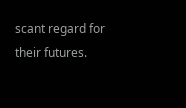scant regard for their futures.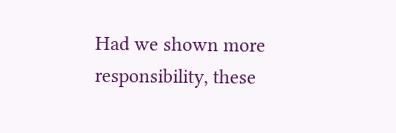Had we shown more responsibility, these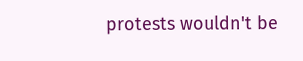protests wouldn't be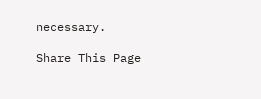necessary.

Share This Page